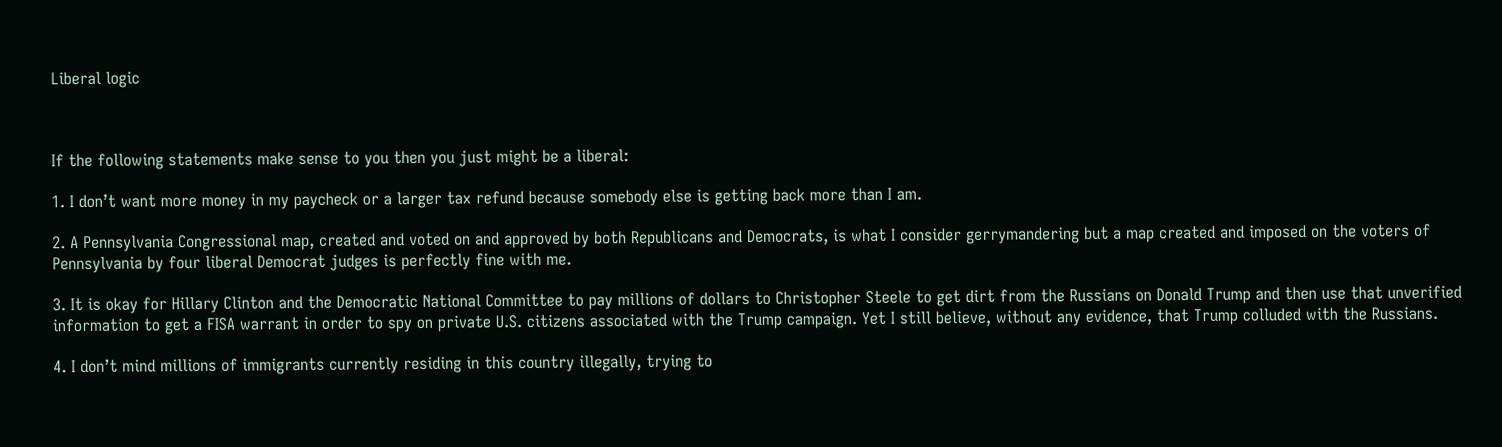Liberal logic



If the following statements make sense to you then you just might be a liberal:

1. I don’t want more money in my paycheck or a larger tax refund because somebody else is getting back more than I am.

2. A Pennsylvania Congressional map, created and voted on and approved by both Republicans and Democrats, is what I consider gerrymandering but a map created and imposed on the voters of Pennsylvania by four liberal Democrat judges is perfectly fine with me.

3. It is okay for Hillary Clinton and the Democratic National Committee to pay millions of dollars to Christopher Steele to get dirt from the Russians on Donald Trump and then use that unverified information to get a FISA warrant in order to spy on private U.S. citizens associated with the Trump campaign. Yet I still believe, without any evidence, that Trump colluded with the Russians.

4. I don’t mind millions of immigrants currently residing in this country illegally, trying to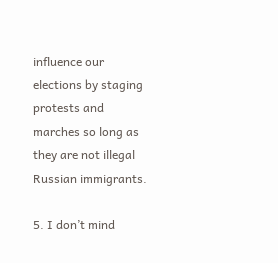influence our elections by staging protests and marches so long as they are not illegal Russian immigrants.

5. I don’t mind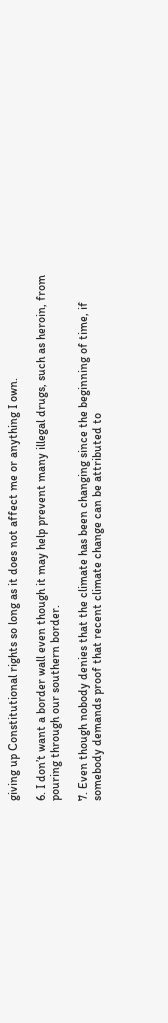giving up Constitutional rights so long as it does not affect me or anything I own.

6. I don’t want a border wall even though it may help prevent many illegal drugs, such as heroin, from pouring through our southern border.

7. Even though nobody denies that the climate has been changing since the beginning of time, if somebody demands proof that recent climate change can be attributed to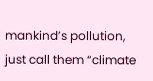mankind’s pollution, just call them “climate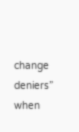change deniers” when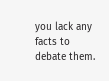you lack any facts to debate them.